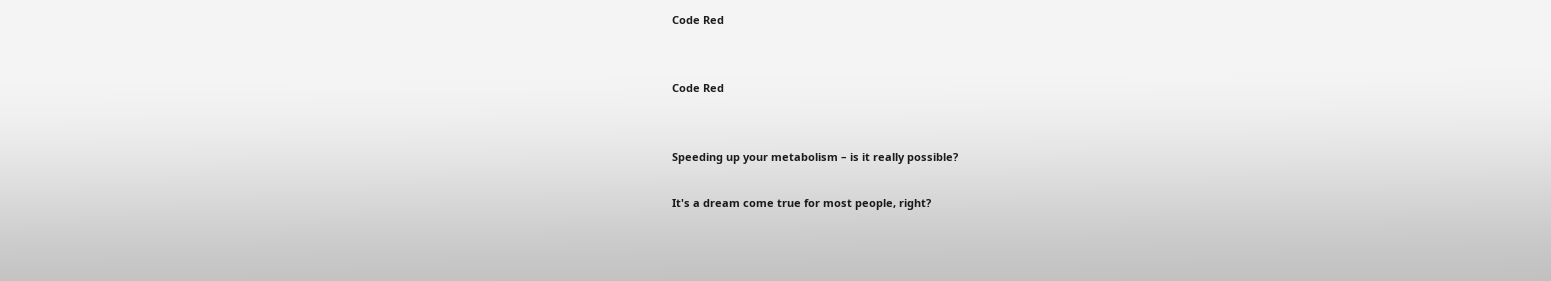Code Red


Code Red


Speeding up your metabolism – is it really possible?

It's a dream come true for most people, right?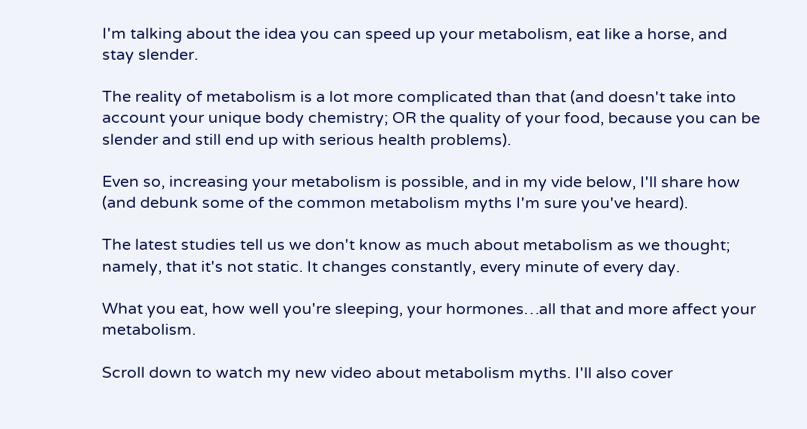I'm talking about the idea you can speed up your metabolism, eat like a horse, and stay slender.

The reality of metabolism is a lot more complicated than that (and doesn't take into account your unique body chemistry; OR the quality of your food, because you can be slender and still end up with serious health problems).

Even so, increasing your metabolism is possible, and in my vide below, I'll share how (and debunk some of the common metabolism myths I'm sure you've heard).

The latest studies tell us we don't know as much about metabolism as we thought; namely, that it's not static. It changes constantly, every minute of every day.

What you eat, how well you're sleeping, your hormones…all that and more affect your metabolism.

Scroll down to watch my new video about metabolism myths. I'll also cover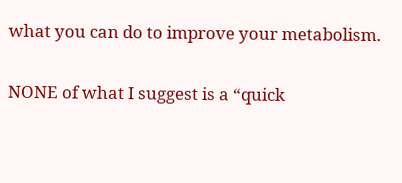what you can do to improve your metabolism.

NONE of what I suggest is a “quick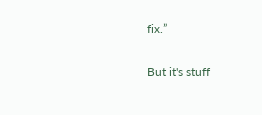fix.”

But it's stuff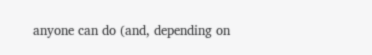anyone can do (and, depending on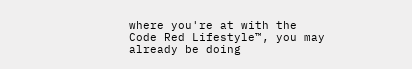where you're at with the Code Red Lifestyle™, you may already be doing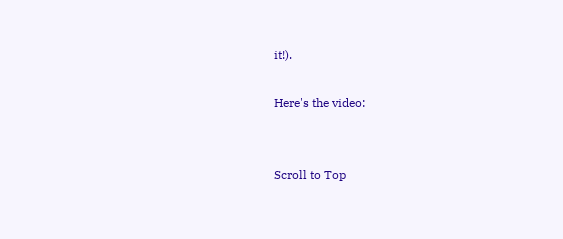it!).

Here's the video:


Scroll to Top